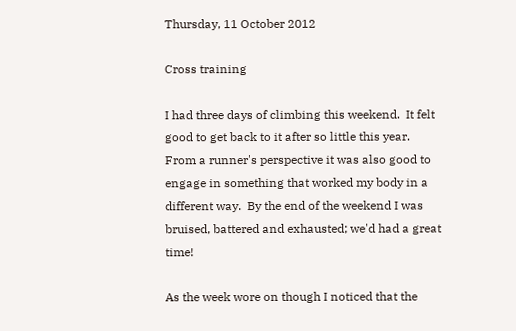Thursday, 11 October 2012

Cross training

I had three days of climbing this weekend.  It felt good to get back to it after so little this year.  From a runner's perspective it was also good to engage in something that worked my body in a different way.  By the end of the weekend I was bruised, battered and exhausted; we'd had a great time!

As the week wore on though I noticed that the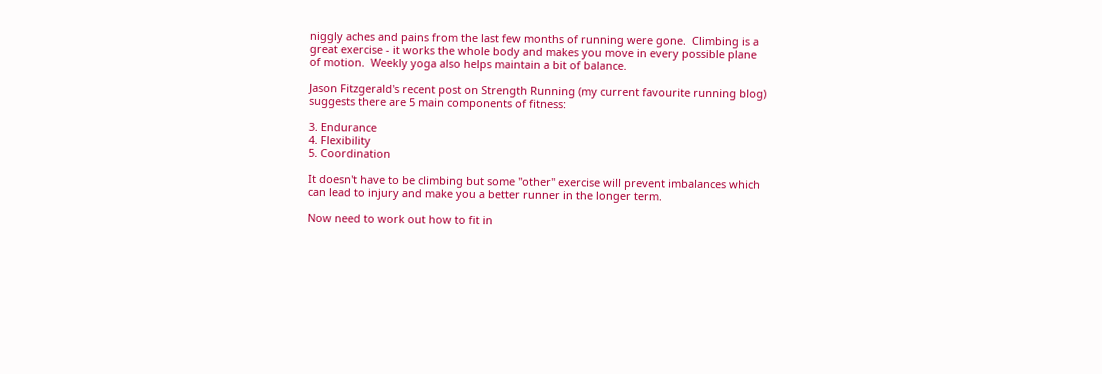niggly aches and pains from the last few months of running were gone.  Climbing is a great exercise - it works the whole body and makes you move in every possible plane of motion.  Weekly yoga also helps maintain a bit of balance.

Jason Fitzgerald's recent post on Strength Running (my current favourite running blog) suggests there are 5 main components of fitness:

3. Endurance
4. Flexibility
5. Coordination

It doesn't have to be climbing but some "other" exercise will prevent imbalances which can lead to injury and make you a better runner in the longer term.

Now need to work out how to fit in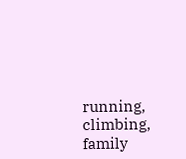running, climbing, family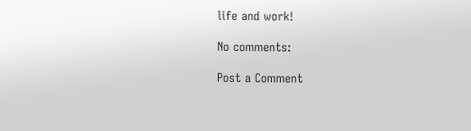life and work!

No comments:

Post a Comment